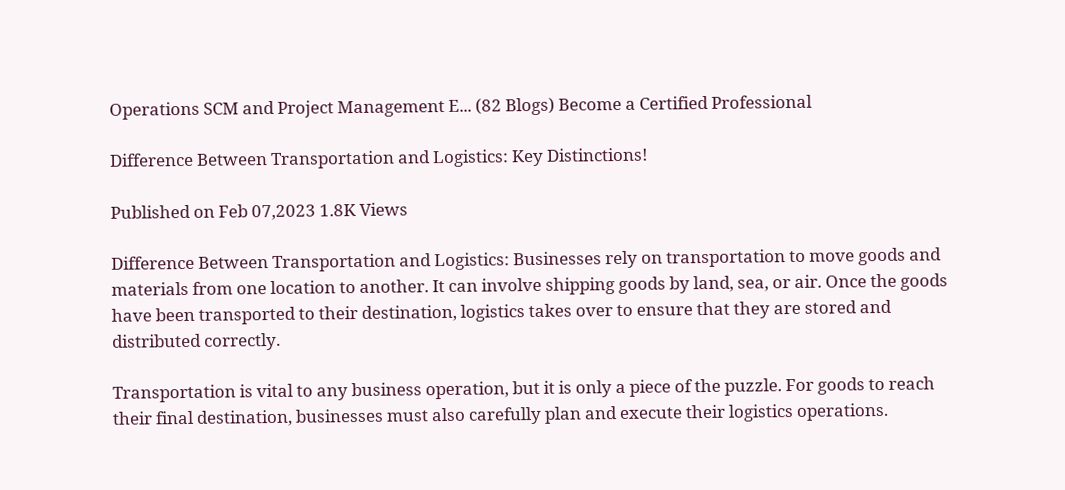Operations SCM and Project Management E... (82 Blogs) Become a Certified Professional

Difference Between Transportation and Logistics: Key Distinctions!

Published on Feb 07,2023 1.8K Views

Difference Between Transportation and Logistics: Businesses rely on transportation to move goods and materials from one location to another. It can involve shipping goods by land, sea, or air. Once the goods have been transported to their destination, logistics takes over to ensure that they are stored and distributed correctly.

Transportation is vital to any business operation, but it is only a piece of the puzzle. For goods to reach their final destination, businesses must also carefully plan and execute their logistics operations.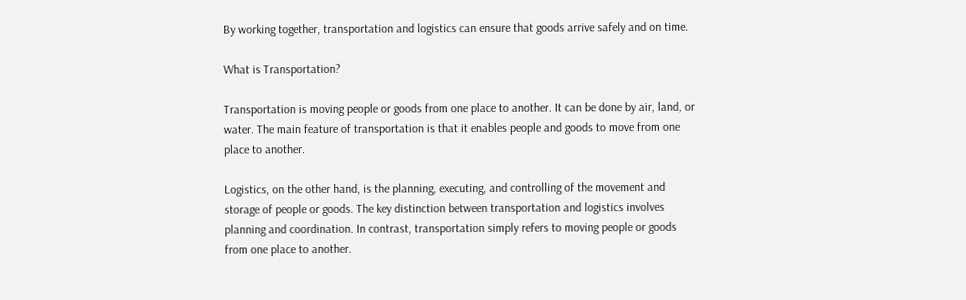By working together, transportation and logistics can ensure that goods arrive safely and on time.

What is Transportation?

Transportation is moving people or goods from one place to another. It can be done by air, land, or water. The main feature of transportation is that it enables people and goods to move from one place to another.

Logistics, on the other hand, is the planning, executing, and controlling of the movement and storage of people or goods. The key distinction between transportation and logistics involves planning and coordination. In contrast, transportation simply refers to moving people or goods from one place to another.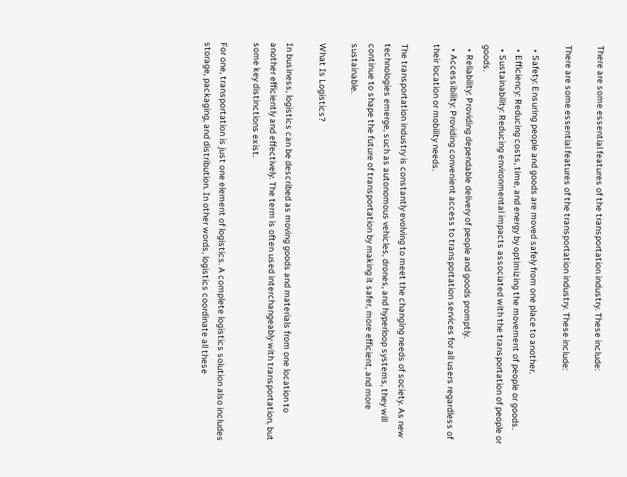There are some essential features of the transportation industry. These include:

There are some essential features of the transportation industry. These include:

  • Safety: Ensuring people and goods are moved safely from one place to another.
  • Efficiency: Reducing costs, time, and energy by optimizing the movement of people or goods.
  • Sustainability: Reducing environmental impacts associated with the transportation of people or goods.
  • Reliability: Providing dependable delivery of people and goods promptly.
  • Accessibility: Providing convenient access to transportation services for all users regardless of their location or mobility needs.

The transportation industry is constantly evolving to meet the changing needs of society. As new technologies emerge, such as autonomous vehicles, drones, and hyperloop systems, they will continue to shape the future of transportation by making it safer, more efficient, and more sustainable.

What Is Logistics?

In business, logistics can be described as moving goods and materials from one location to another efficiently and effectively. The term is often used interchangeably with transportation, but some key distinctions exist.

For one, transportation is just one element of logistics. A complete logistics solution also includes storage, packaging, and distribution. In other words, logistics coordinate all these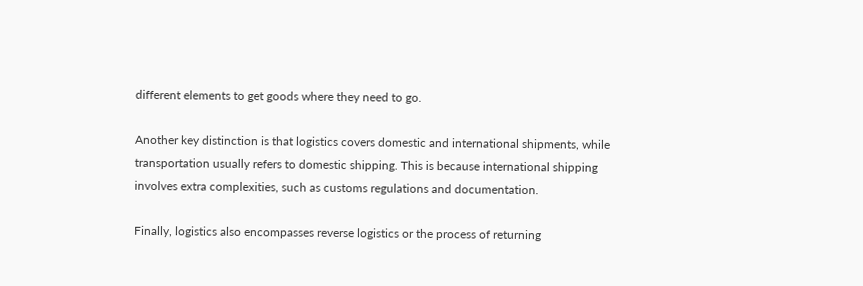different elements to get goods where they need to go.

Another key distinction is that logistics covers domestic and international shipments, while transportation usually refers to domestic shipping. This is because international shipping involves extra complexities, such as customs regulations and documentation.

Finally, logistics also encompasses reverse logistics or the process of returning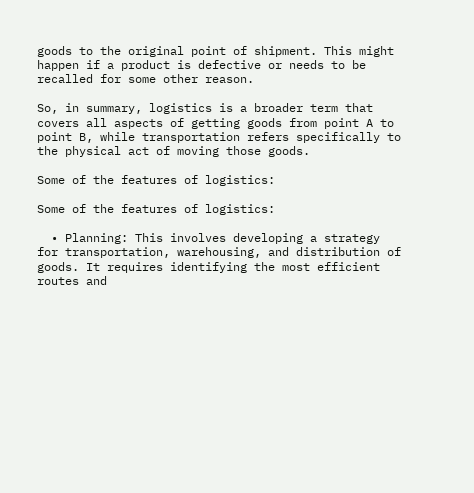goods to the original point of shipment. This might happen if a product is defective or needs to be recalled for some other reason.

So, in summary, logistics is a broader term that covers all aspects of getting goods from point A to point B, while transportation refers specifically to the physical act of moving those goods.

Some of the features of logistics:

Some of the features of logistics:

  • Planning: This involves developing a strategy for transportation, warehousing, and distribution of goods. It requires identifying the most efficient routes and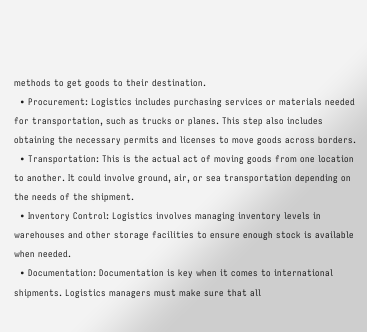methods to get goods to their destination.
  • Procurement: Logistics includes purchasing services or materials needed for transportation, such as trucks or planes. This step also includes obtaining the necessary permits and licenses to move goods across borders.
  • Transportation: This is the actual act of moving goods from one location to another. It could involve ground, air, or sea transportation depending on the needs of the shipment.
  • Inventory Control: Logistics involves managing inventory levels in warehouses and other storage facilities to ensure enough stock is available when needed.
  • Documentation: Documentation is key when it comes to international shipments. Logistics managers must make sure that all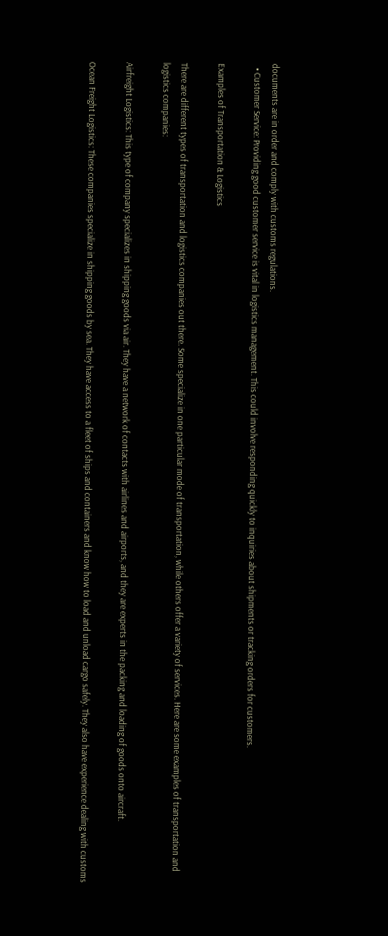documents are in order and comply with customs regulations.
  • Customer Service: Providing good customer service is vital in logistics management. This could involve responding quickly to inquiries about shipments or tracking orders for customers.

Examples of Transportation & Logistics

There are different types of transportation and logistics companies out there. Some specialize in one particular mode of transportation, while others offer a variety of services. Here are some examples of transportation and logistics companies:

Airfreight Logistics: This type of company specializes in shipping goods via air. They have a network of contacts with airlines and airports, and they are experts in the packing and loading of goods onto aircraft.

Ocean Freight Logistics: These companies specialize in shipping goods by sea. They have access to a fleet of ships and containers and know how to load and unload cargo safely. They also have experience dealing with customs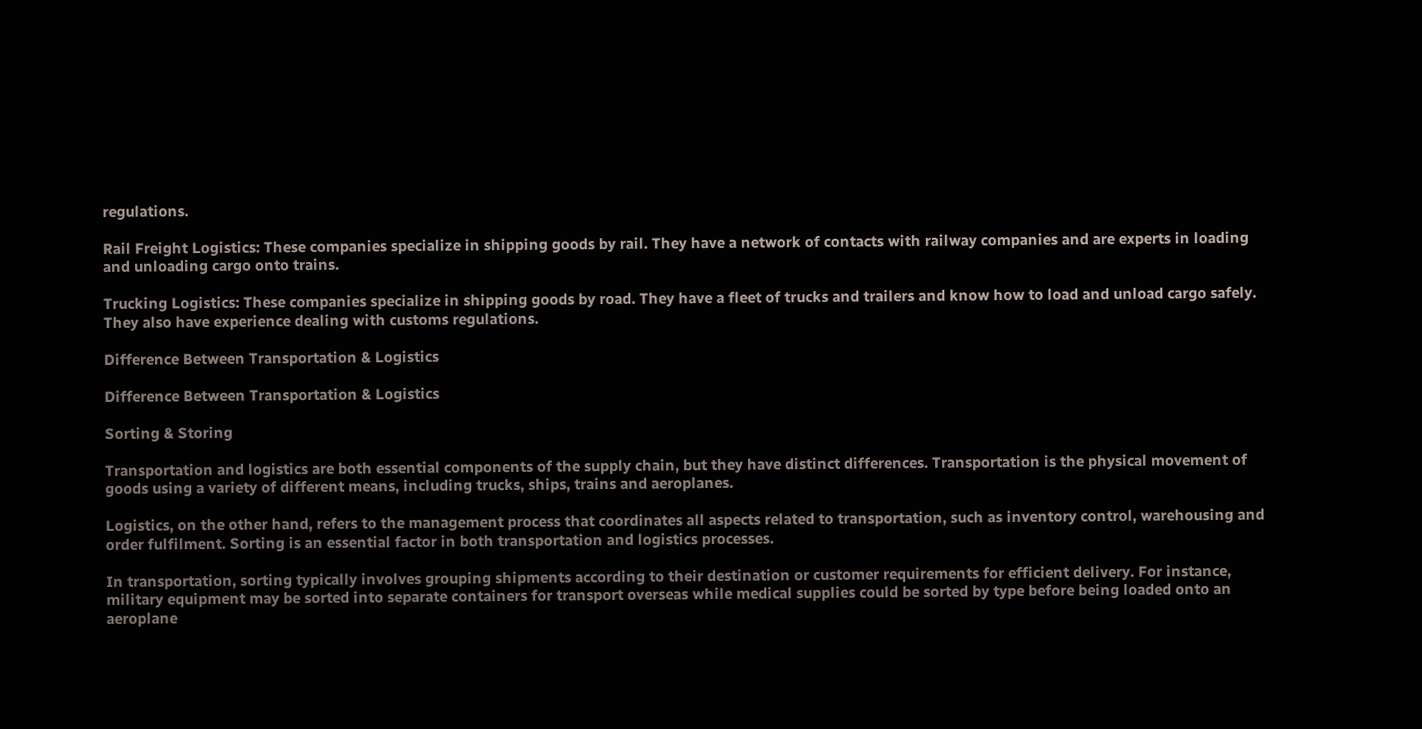regulations.

Rail Freight Logistics: These companies specialize in shipping goods by rail. They have a network of contacts with railway companies and are experts in loading and unloading cargo onto trains.

Trucking Logistics: These companies specialize in shipping goods by road. They have a fleet of trucks and trailers and know how to load and unload cargo safely. They also have experience dealing with customs regulations.

Difference Between Transportation & Logistics

Difference Between Transportation & Logistics

Sorting & Storing

Transportation and logistics are both essential components of the supply chain, but they have distinct differences. Transportation is the physical movement of goods using a variety of different means, including trucks, ships, trains and aeroplanes.

Logistics, on the other hand, refers to the management process that coordinates all aspects related to transportation, such as inventory control, warehousing and order fulfilment. Sorting is an essential factor in both transportation and logistics processes.

In transportation, sorting typically involves grouping shipments according to their destination or customer requirements for efficient delivery. For instance, military equipment may be sorted into separate containers for transport overseas while medical supplies could be sorted by type before being loaded onto an aeroplane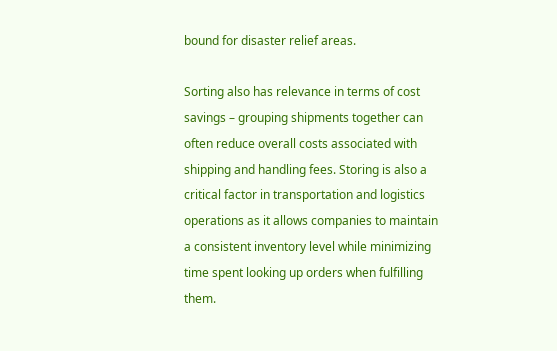bound for disaster relief areas.

Sorting also has relevance in terms of cost savings – grouping shipments together can often reduce overall costs associated with shipping and handling fees. Storing is also a critical factor in transportation and logistics operations as it allows companies to maintain a consistent inventory level while minimizing time spent looking up orders when fulfilling them.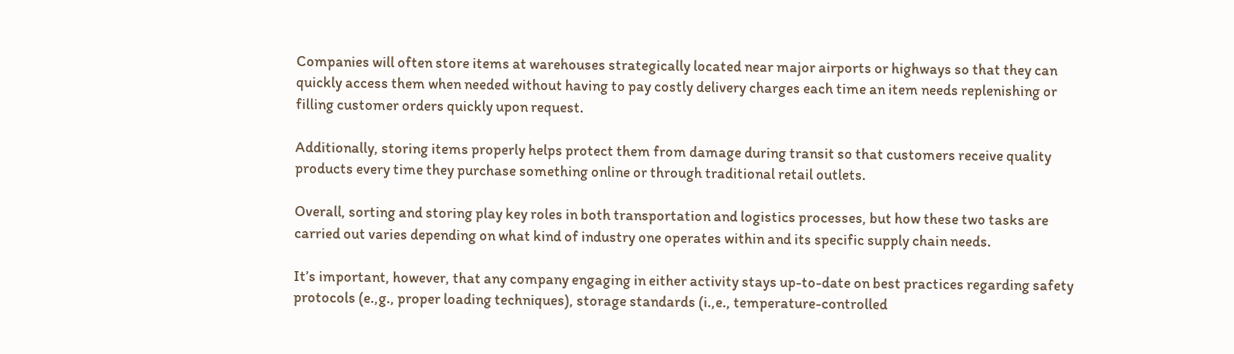Companies will often store items at warehouses strategically located near major airports or highways so that they can quickly access them when needed without having to pay costly delivery charges each time an item needs replenishing or filling customer orders quickly upon request.

Additionally, storing items properly helps protect them from damage during transit so that customers receive quality products every time they purchase something online or through traditional retail outlets.

Overall, sorting and storing play key roles in both transportation and logistics processes, but how these two tasks are carried out varies depending on what kind of industry one operates within and its specific supply chain needs.

It’s important, however, that any company engaging in either activity stays up-to-date on best practices regarding safety protocols (e.,g., proper loading techniques), storage standards (i.,e., temperature-controlled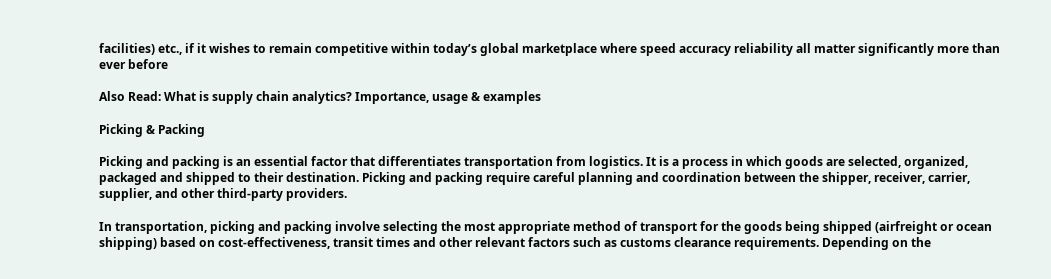facilities) etc., if it wishes to remain competitive within today’s global marketplace where speed accuracy reliability all matter significantly more than ever before

Also Read: What is supply chain analytics? Importance, usage & examples

Picking & Packing

Picking and packing is an essential factor that differentiates transportation from logistics. It is a process in which goods are selected, organized, packaged and shipped to their destination. Picking and packing require careful planning and coordination between the shipper, receiver, carrier, supplier, and other third-party providers.

In transportation, picking and packing involve selecting the most appropriate method of transport for the goods being shipped (airfreight or ocean shipping) based on cost-effectiveness, transit times and other relevant factors such as customs clearance requirements. Depending on the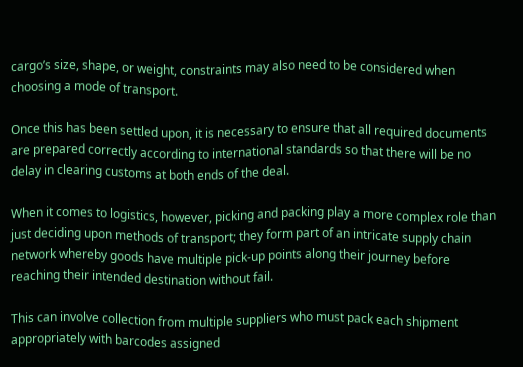cargo’s size, shape, or weight, constraints may also need to be considered when choosing a mode of transport.

Once this has been settled upon, it is necessary to ensure that all required documents are prepared correctly according to international standards so that there will be no delay in clearing customs at both ends of the deal.

When it comes to logistics, however, picking and packing play a more complex role than just deciding upon methods of transport; they form part of an intricate supply chain network whereby goods have multiple pick-up points along their journey before reaching their intended destination without fail.

This can involve collection from multiple suppliers who must pack each shipment appropriately with barcodes assigned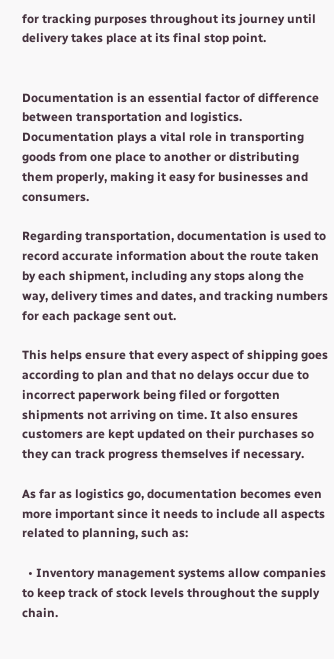for tracking purposes throughout its journey until delivery takes place at its final stop point.


Documentation is an essential factor of difference between transportation and logistics. Documentation plays a vital role in transporting goods from one place to another or distributing them properly, making it easy for businesses and consumers.

Regarding transportation, documentation is used to record accurate information about the route taken by each shipment, including any stops along the way, delivery times and dates, and tracking numbers for each package sent out.

This helps ensure that every aspect of shipping goes according to plan and that no delays occur due to incorrect paperwork being filed or forgotten shipments not arriving on time. It also ensures customers are kept updated on their purchases so they can track progress themselves if necessary.

As far as logistics go, documentation becomes even more important since it needs to include all aspects related to planning, such as:

  • Inventory management systems allow companies to keep track of stock levels throughout the supply chain.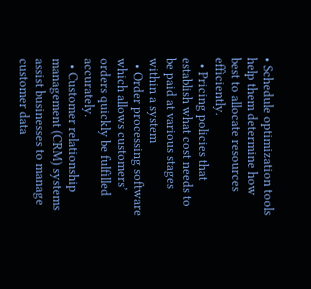• Schedule optimization tools help them determine how best to allocate resources efficiently.
  • Pricing policies that establish what cost needs to be paid at various stages within a system
  • Order processing software which allows customers’ orders quickly be fulfilled accurately.
  • Customer relationship management (CRM) systems assist businesses to manage customer data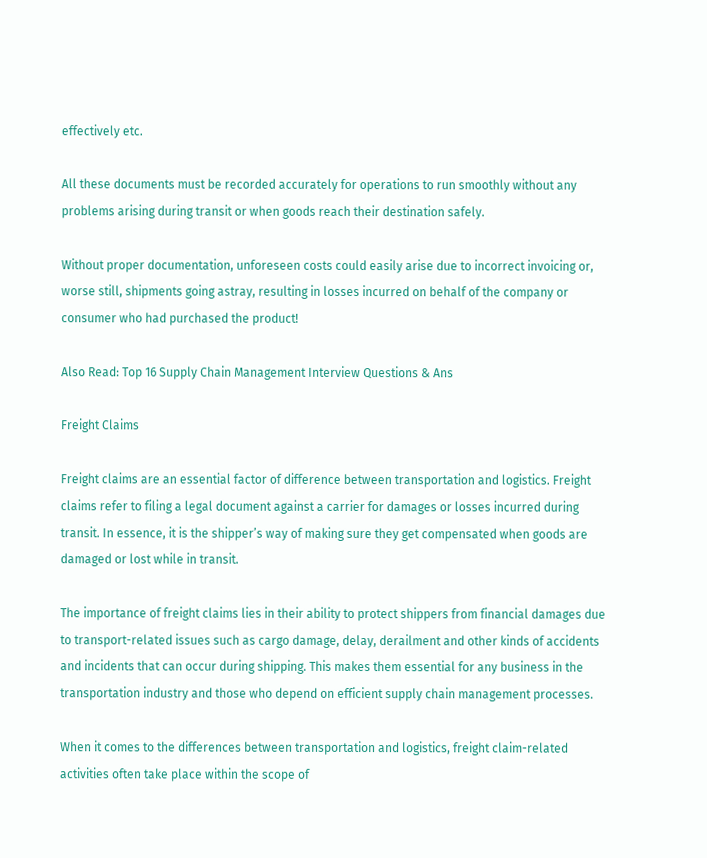effectively etc.

All these documents must be recorded accurately for operations to run smoothly without any problems arising during transit or when goods reach their destination safely.

Without proper documentation, unforeseen costs could easily arise due to incorrect invoicing or, worse still, shipments going astray, resulting in losses incurred on behalf of the company or consumer who had purchased the product!

Also Read: Top 16 Supply Chain Management Interview Questions & Ans

Freight Claims

Freight claims are an essential factor of difference between transportation and logistics. Freight claims refer to filing a legal document against a carrier for damages or losses incurred during transit. In essence, it is the shipper’s way of making sure they get compensated when goods are damaged or lost while in transit.

The importance of freight claims lies in their ability to protect shippers from financial damages due to transport-related issues such as cargo damage, delay, derailment and other kinds of accidents and incidents that can occur during shipping. This makes them essential for any business in the transportation industry and those who depend on efficient supply chain management processes.

When it comes to the differences between transportation and logistics, freight claim-related activities often take place within the scope of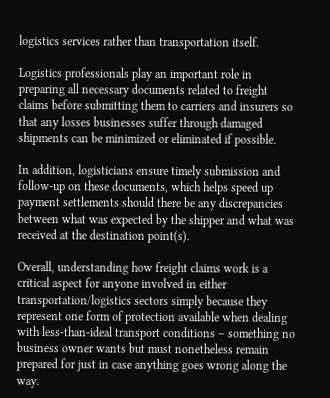logistics services rather than transportation itself.

Logistics professionals play an important role in preparing all necessary documents related to freight claims before submitting them to carriers and insurers so that any losses businesses suffer through damaged shipments can be minimized or eliminated if possible.

In addition, logisticians ensure timely submission and follow-up on these documents, which helps speed up payment settlements should there be any discrepancies between what was expected by the shipper and what was received at the destination point(s).

Overall, understanding how freight claims work is a critical aspect for anyone involved in either transportation/logistics sectors simply because they represent one form of protection available when dealing with less-than-ideal transport conditions – something no business owner wants but must nonetheless remain prepared for just in case anything goes wrong along the way.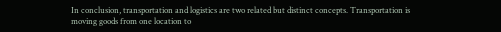In conclusion, transportation and logistics are two related but distinct concepts. Transportation is moving goods from one location to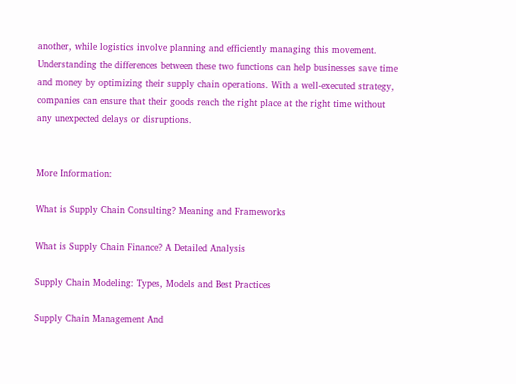another, while logistics involve planning and efficiently managing this movement. Understanding the differences between these two functions can help businesses save time and money by optimizing their supply chain operations. With a well-executed strategy, companies can ensure that their goods reach the right place at the right time without any unexpected delays or disruptions.


More Information:

What is Supply Chain Consulting? Meaning and Frameworks

What is Supply Chain Finance? A Detailed Analysis

Supply Chain Modeling: Types, Models and Best Practices

Supply Chain Management And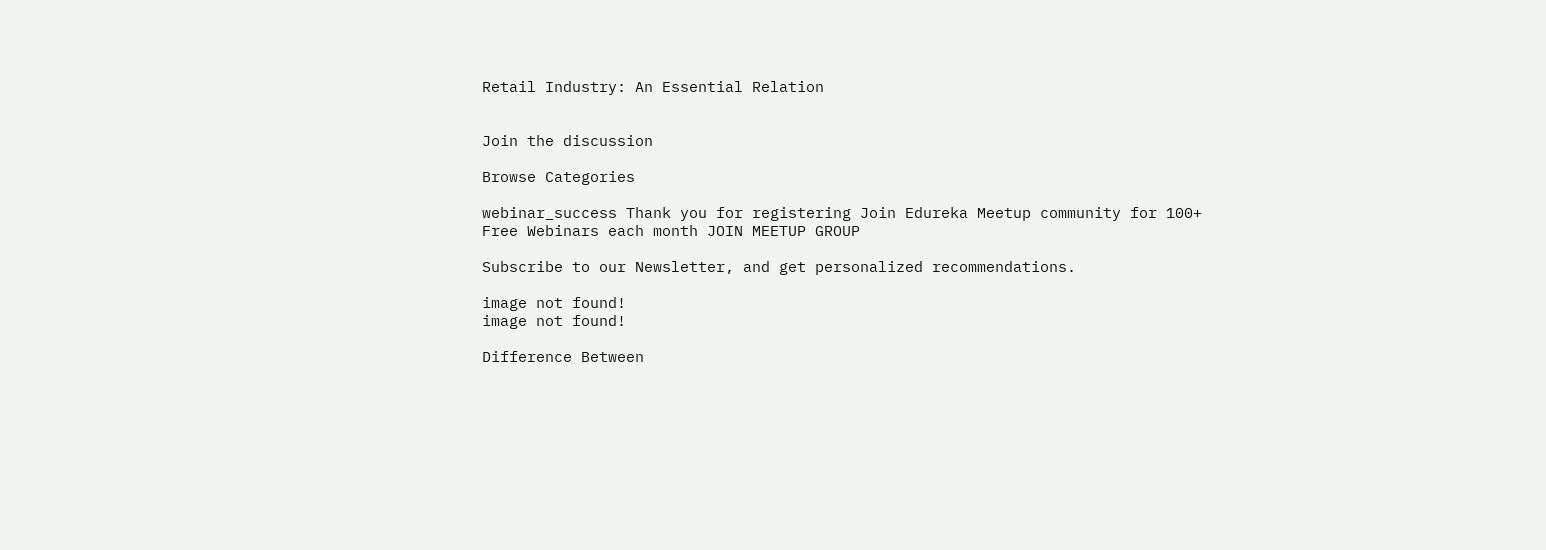Retail Industry: An Essential Relation


Join the discussion

Browse Categories

webinar_success Thank you for registering Join Edureka Meetup community for 100+ Free Webinars each month JOIN MEETUP GROUP

Subscribe to our Newsletter, and get personalized recommendations.

image not found!
image not found!

Difference Between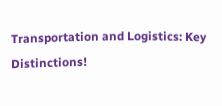Transportation and Logistics: Key Distinctions!